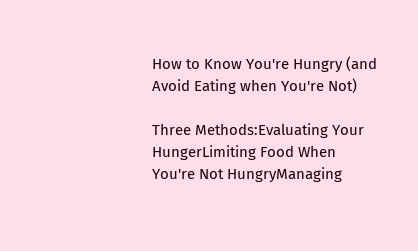How to Know You're Hungry (and Avoid Eating when You're Not)

Three Methods:Evaluating Your HungerLimiting Food When You're Not HungryManaging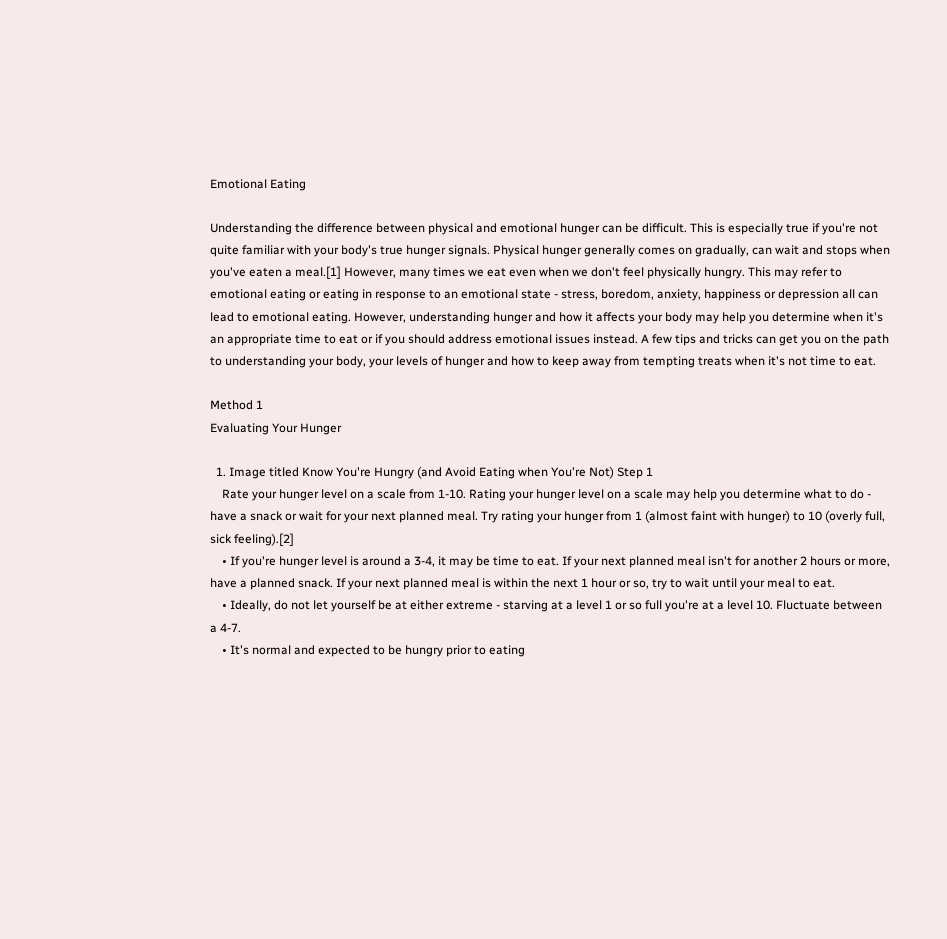Emotional Eating

Understanding the difference between physical and emotional hunger can be difficult. This is especially true if you're not quite familiar with your body's true hunger signals. Physical hunger generally comes on gradually, can wait and stops when you've eaten a meal.[1] However, many times we eat even when we don't feel physically hungry. This may refer to emotional eating or eating in response to an emotional state - stress, boredom, anxiety, happiness or depression all can lead to emotional eating. However, understanding hunger and how it affects your body may help you determine when it's an appropriate time to eat or if you should address emotional issues instead. A few tips and tricks can get you on the path to understanding your body, your levels of hunger and how to keep away from tempting treats when it's not time to eat.

Method 1
Evaluating Your Hunger

  1. Image titled Know You're Hungry (and Avoid Eating when You're Not) Step 1
    Rate your hunger level on a scale from 1-10. Rating your hunger level on a scale may help you determine what to do - have a snack or wait for your next planned meal. Try rating your hunger from 1 (almost faint with hunger) to 10 (overly full, sick feeling).[2]
    • If you're hunger level is around a 3-4, it may be time to eat. If your next planned meal isn't for another 2 hours or more, have a planned snack. If your next planned meal is within the next 1 hour or so, try to wait until your meal to eat.
    • Ideally, do not let yourself be at either extreme - starving at a level 1 or so full you're at a level 10. Fluctuate between a 4-7.
    • It's normal and expected to be hungry prior to eating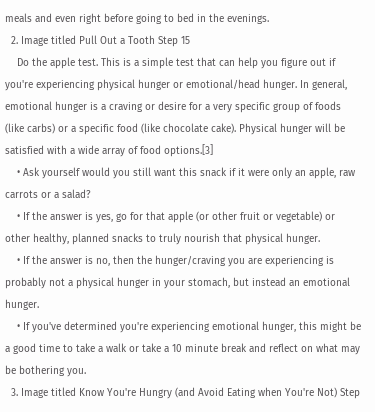meals and even right before going to bed in the evenings.
  2. Image titled Pull Out a Tooth Step 15
    Do the apple test. This is a simple test that can help you figure out if you're experiencing physical hunger or emotional/head hunger. In general, emotional hunger is a craving or desire for a very specific group of foods (like carbs) or a specific food (like chocolate cake). Physical hunger will be satisfied with a wide array of food options.[3]
    • Ask yourself would you still want this snack if it were only an apple, raw carrots or a salad?
    • If the answer is yes, go for that apple (or other fruit or vegetable) or other healthy, planned snacks to truly nourish that physical hunger.
    • If the answer is no, then the hunger/craving you are experiencing is probably not a physical hunger in your stomach, but instead an emotional hunger.
    • If you've determined you're experiencing emotional hunger, this might be a good time to take a walk or take a 10 minute break and reflect on what may be bothering you.
  3. Image titled Know You're Hungry (and Avoid Eating when You're Not) Step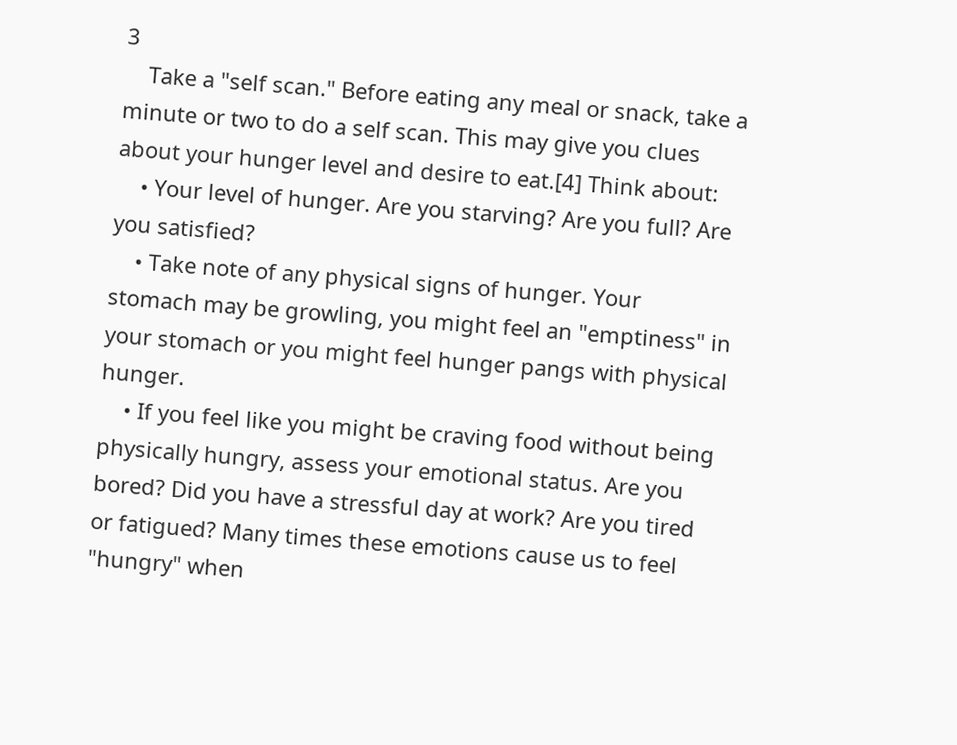3
    Take a "self scan." Before eating any meal or snack, take a minute or two to do a self scan. This may give you clues about your hunger level and desire to eat.[4] Think about:
    • Your level of hunger. Are you starving? Are you full? Are you satisfied?
    • Take note of any physical signs of hunger. Your stomach may be growling, you might feel an "emptiness" in your stomach or you might feel hunger pangs with physical hunger.
    • If you feel like you might be craving food without being physically hungry, assess your emotional status. Are you bored? Did you have a stressful day at work? Are you tired or fatigued? Many times these emotions cause us to feel "hungry" when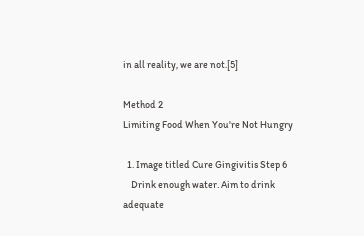in all reality, we are not.[5]

Method 2
Limiting Food When You're Not Hungry

  1. Image titled Cure Gingivitis Step 6
    Drink enough water. Aim to drink adequate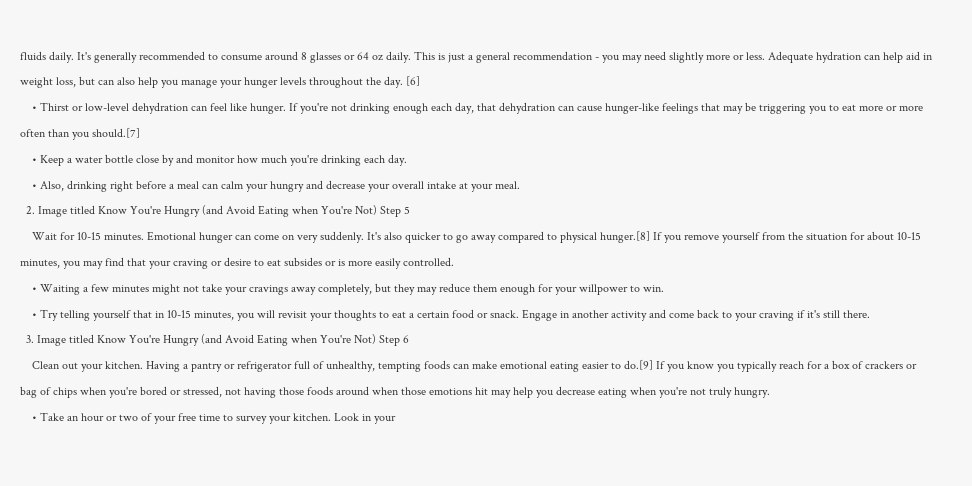fluids daily. It's generally recommended to consume around 8 glasses or 64 oz daily. This is just a general recommendation - you may need slightly more or less. Adequate hydration can help aid in weight loss, but can also help you manage your hunger levels throughout the day. [6]
    • Thirst or low-level dehydration can feel like hunger. If you're not drinking enough each day, that dehydration can cause hunger-like feelings that may be triggering you to eat more or more often than you should.[7]
    • Keep a water bottle close by and monitor how much you're drinking each day.
    • Also, drinking right before a meal can calm your hungry and decrease your overall intake at your meal.
  2. Image titled Know You're Hungry (and Avoid Eating when You're Not) Step 5
    Wait for 10-15 minutes. Emotional hunger can come on very suddenly. It's also quicker to go away compared to physical hunger.[8] If you remove yourself from the situation for about 10-15 minutes, you may find that your craving or desire to eat subsides or is more easily controlled.
    • Waiting a few minutes might not take your cravings away completely, but they may reduce them enough for your willpower to win.
    • Try telling yourself that in 10-15 minutes, you will revisit your thoughts to eat a certain food or snack. Engage in another activity and come back to your craving if it's still there.
  3. Image titled Know You're Hungry (and Avoid Eating when You're Not) Step 6
    Clean out your kitchen. Having a pantry or refrigerator full of unhealthy, tempting foods can make emotional eating easier to do.[9] If you know you typically reach for a box of crackers or bag of chips when you're bored or stressed, not having those foods around when those emotions hit may help you decrease eating when you're not truly hungry.
    • Take an hour or two of your free time to survey your kitchen. Look in your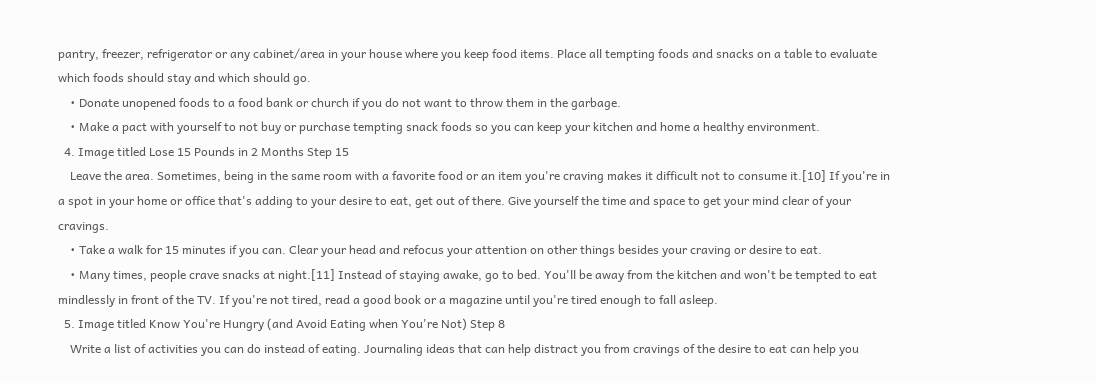pantry, freezer, refrigerator or any cabinet/area in your house where you keep food items. Place all tempting foods and snacks on a table to evaluate which foods should stay and which should go.
    • Donate unopened foods to a food bank or church if you do not want to throw them in the garbage.
    • Make a pact with yourself to not buy or purchase tempting snack foods so you can keep your kitchen and home a healthy environment.
  4. Image titled Lose 15 Pounds in 2 Months Step 15
    Leave the area. Sometimes, being in the same room with a favorite food or an item you're craving makes it difficult not to consume it.[10] If you're in a spot in your home or office that's adding to your desire to eat, get out of there. Give yourself the time and space to get your mind clear of your cravings.
    • Take a walk for 15 minutes if you can. Clear your head and refocus your attention on other things besides your craving or desire to eat.
    • Many times, people crave snacks at night.[11] Instead of staying awake, go to bed. You'll be away from the kitchen and won't be tempted to eat mindlessly in front of the TV. If you're not tired, read a good book or a magazine until you're tired enough to fall asleep.
  5. Image titled Know You're Hungry (and Avoid Eating when You're Not) Step 8
    Write a list of activities you can do instead of eating. Journaling ideas that can help distract you from cravings of the desire to eat can help you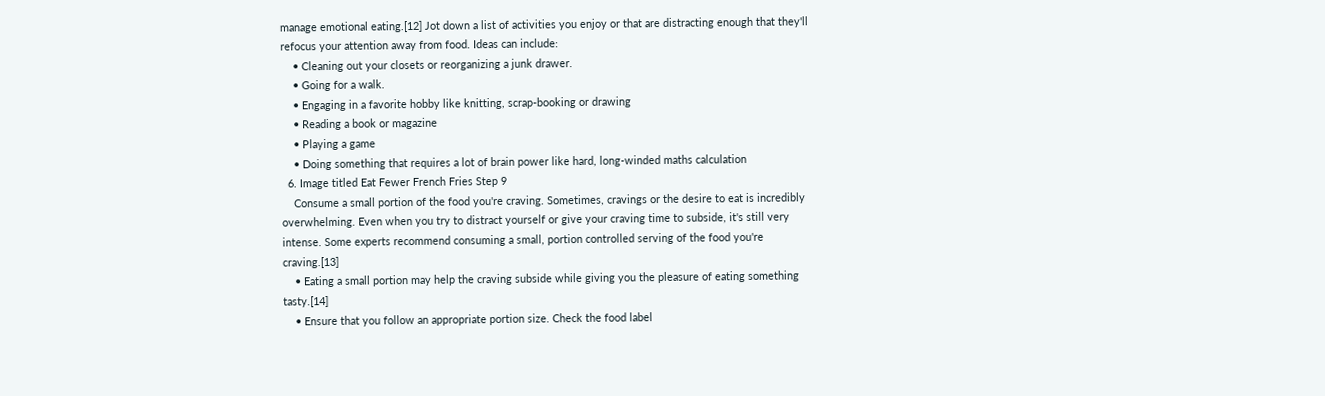manage emotional eating.[12] Jot down a list of activities you enjoy or that are distracting enough that they'll refocus your attention away from food. Ideas can include:
    • Cleaning out your closets or reorganizing a junk drawer.
    • Going for a walk.
    • Engaging in a favorite hobby like knitting, scrap-booking or drawing
    • Reading a book or magazine
    • Playing a game
    • Doing something that requires a lot of brain power like hard, long-winded maths calculation
  6. Image titled Eat Fewer French Fries Step 9
    Consume a small portion of the food you're craving. Sometimes, cravings or the desire to eat is incredibly overwhelming. Even when you try to distract yourself or give your craving time to subside, it's still very intense. Some experts recommend consuming a small, portion controlled serving of the food you're craving.[13]
    • Eating a small portion may help the craving subside while giving you the pleasure of eating something tasty.[14]
    • Ensure that you follow an appropriate portion size. Check the food label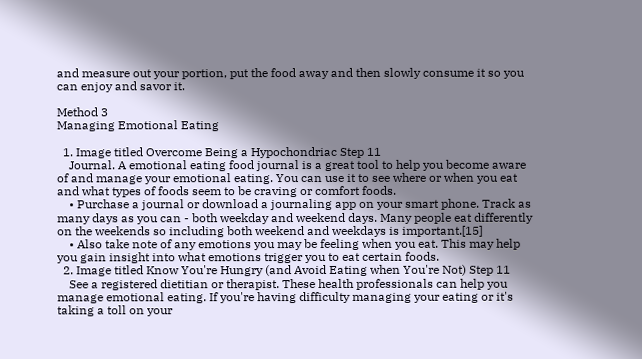and measure out your portion, put the food away and then slowly consume it so you can enjoy and savor it.

Method 3
Managing Emotional Eating

  1. Image titled Overcome Being a Hypochondriac Step 11
    Journal. A emotional eating food journal is a great tool to help you become aware of and manage your emotional eating. You can use it to see where or when you eat and what types of foods seem to be craving or comfort foods.
    • Purchase a journal or download a journaling app on your smart phone. Track as many days as you can - both weekday and weekend days. Many people eat differently on the weekends so including both weekend and weekdays is important.[15]
    • Also take note of any emotions you may be feeling when you eat. This may help you gain insight into what emotions trigger you to eat certain foods.
  2. Image titled Know You're Hungry (and Avoid Eating when You're Not) Step 11
    See a registered dietitian or therapist. These health professionals can help you manage emotional eating. If you're having difficulty managing your eating or it's taking a toll on your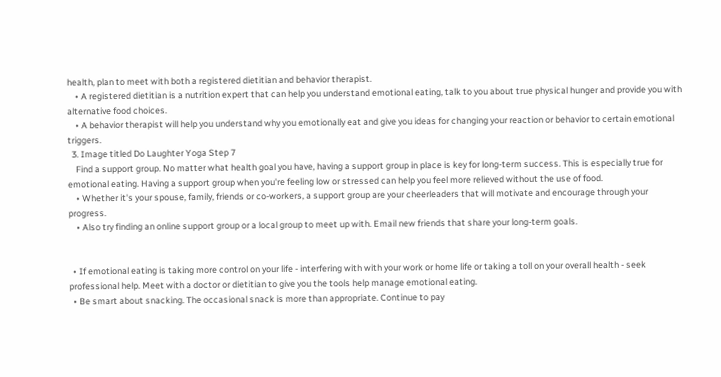health, plan to meet with both a registered dietitian and behavior therapist.
    • A registered dietitian is a nutrition expert that can help you understand emotional eating, talk to you about true physical hunger and provide you with alternative food choices.
    • A behavior therapist will help you understand why you emotionally eat and give you ideas for changing your reaction or behavior to certain emotional triggers.
  3. Image titled Do Laughter Yoga Step 7
    Find a support group. No matter what health goal you have, having a support group in place is key for long-term success. This is especially true for emotional eating. Having a support group when you're feeling low or stressed can help you feel more relieved without the use of food.
    • Whether it's your spouse, family, friends or co-workers, a support group are your cheerleaders that will motivate and encourage through your progress.
    • Also try finding an online support group or a local group to meet up with. Email new friends that share your long-term goals.


  • If emotional eating is taking more control on your life - interfering with with your work or home life or taking a toll on your overall health - seek professional help. Meet with a doctor or dietitian to give you the tools help manage emotional eating.
  • Be smart about snacking. The occasional snack is more than appropriate. Continue to pay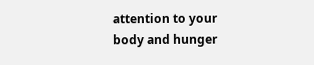attention to your body and hunger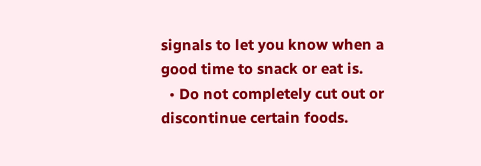signals to let you know when a good time to snack or eat is.
  • Do not completely cut out or discontinue certain foods.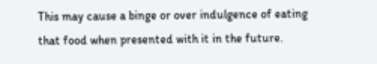This may cause a binge or over indulgence of eating that food when presented with it in the future.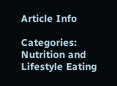Article Info

Categories: Nutrition and Lifestyle Eating